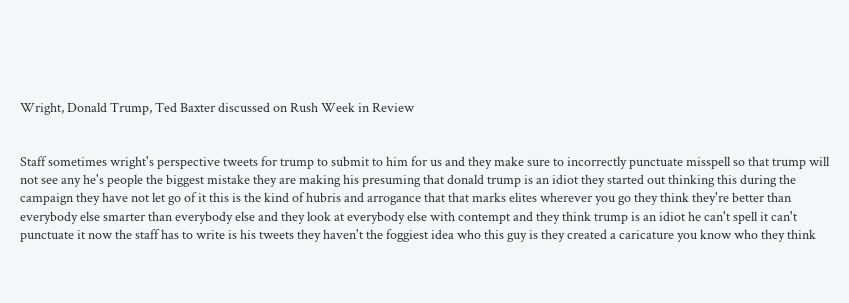Wright, Donald Trump, Ted Baxter discussed on Rush Week in Review


Staff sometimes wright's perspective tweets for trump to submit to him for us and they make sure to incorrectly punctuate misspell so that trump will not see any he's people the biggest mistake they are making his presuming that donald trump is an idiot they started out thinking this during the campaign they have not let go of it this is the kind of hubris and arrogance that that marks elites wherever you go they think they're better than everybody else smarter than everybody else and they look at everybody else with contempt and they think trump is an idiot he can't spell it can't punctuate it now the staff has to write is his tweets they haven't the foggiest idea who this guy is they created a caricature you know who they think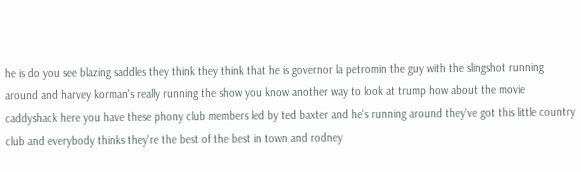he is do you see blazing saddles they think they think that he is governor la petromin the guy with the slingshot running around and harvey korman's really running the show you know another way to look at trump how about the movie caddyshack here you have these phony club members led by ted baxter and he's running around they've got this little country club and everybody thinks they're the best of the best in town and rodney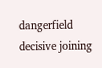dangerfield decisive joining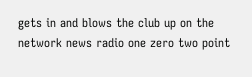gets in and blows the club up on the network news radio one zero two point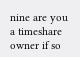nine are you a timeshare owner if so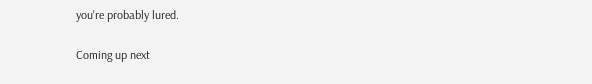you're probably lured.

Coming up next